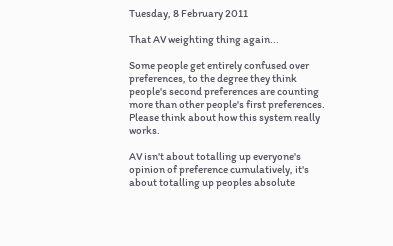Tuesday, 8 February 2011

That AV weighting thing again...

Some people get entirely confused over preferences, to the degree they think people's second preferences are counting more than other people's first preferences. Please think about how this system really works.

AV isn't about totalling up everyone's opinion of preference cumulatively, it's about totalling up peoples absolute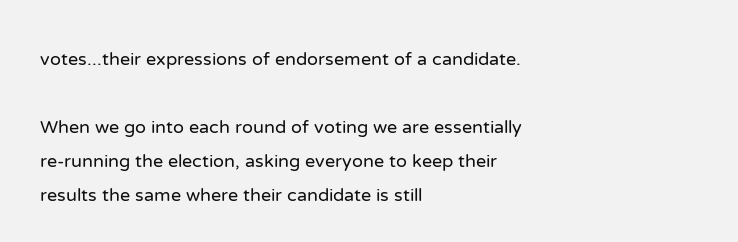votes...their expressions of endorsement of a candidate.

When we go into each round of voting we are essentially re-running the election, asking everyone to keep their results the same where their candidate is still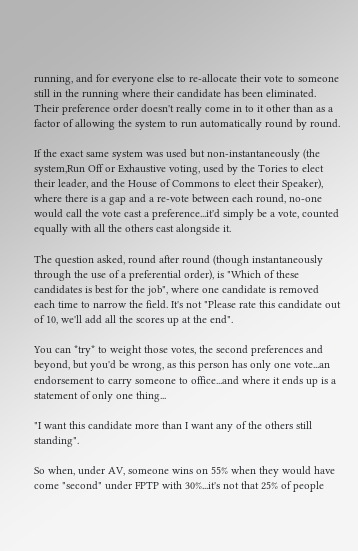running, and for everyone else to re-allocate their vote to someone still in the running where their candidate has been eliminated. Their preference order doesn't really come in to it other than as a factor of allowing the system to run automatically round by round.

If the exact same system was used but non-instantaneously (the system,Run Off or Exhaustive voting, used by the Tories to elect their leader, and the House of Commons to elect their Speaker), where there is a gap and a re-vote between each round, no-one would call the vote cast a preference...it'd simply be a vote, counted equally with all the others cast alongside it.

The question asked, round after round (though instantaneously through the use of a preferential order), is "Which of these candidates is best for the job", where one candidate is removed each time to narrow the field. It's not "Please rate this candidate out of 10, we'll add all the scores up at the end".

You can *try* to weight those votes, the second preferences and beyond, but you'd be wrong, as this person has only one vote...an endorsement to carry someone to office...and where it ends up is a statement of only one thing...

"I want this candidate more than I want any of the others still standing".

So when, under AV, someone wins on 55% when they would have come "second" under FPTP with 30%...it's not that 25% of people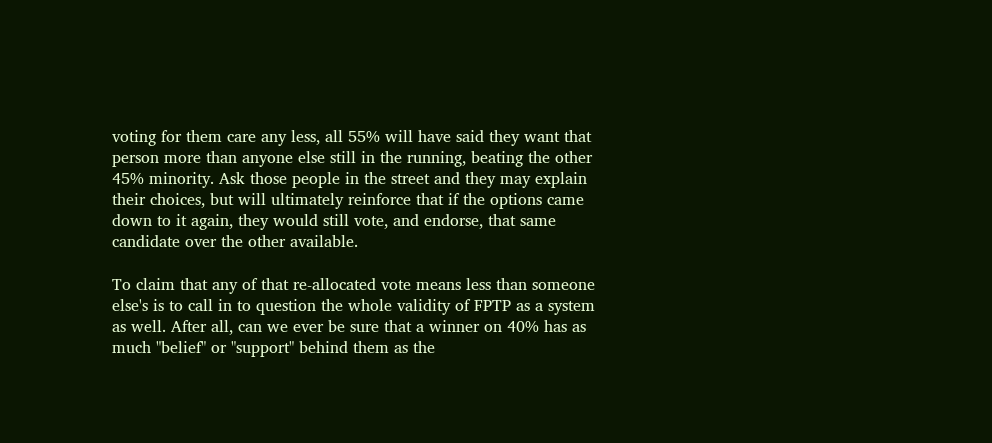voting for them care any less, all 55% will have said they want that person more than anyone else still in the running, beating the other 45% minority. Ask those people in the street and they may explain their choices, but will ultimately reinforce that if the options came down to it again, they would still vote, and endorse, that same candidate over the other available.

To claim that any of that re-allocated vote means less than someone else's is to call in to question the whole validity of FPTP as a system as well. After all, can we ever be sure that a winner on 40% has as much "belief" or "support" behind them as the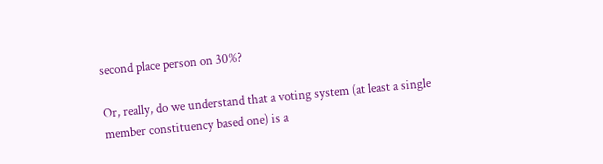second place person on 30%?

Or, really, do we understand that a voting system (at least a single member constituency based one) is a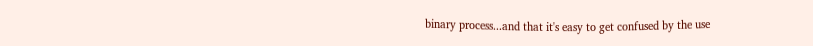binary process...and that it's easy to get confused by the use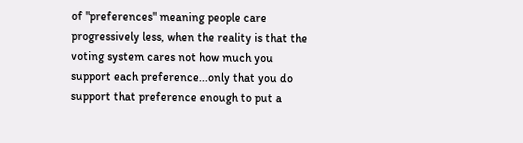of "preferences" meaning people care progressively less, when the reality is that the voting system cares not how much you support each preference...only that you do support that preference enough to put a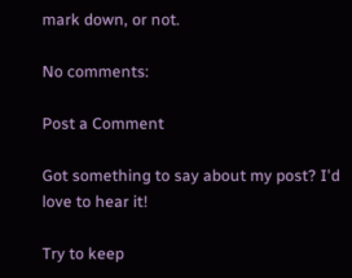mark down, or not.

No comments:

Post a Comment

Got something to say about my post? I'd love to hear it!

Try to keep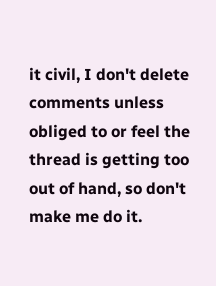it civil, I don't delete comments unless obliged to or feel the thread is getting too out of hand, so don't make me do it.